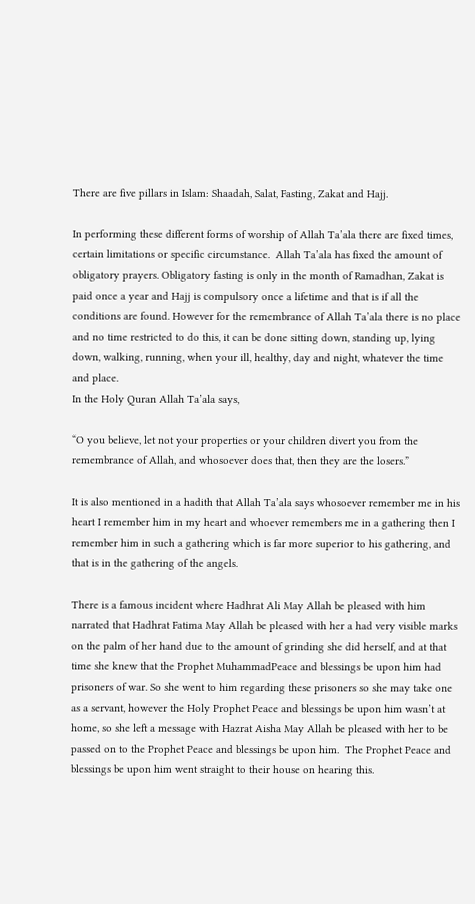There are five pillars in Islam: Shaadah, Salat, Fasting, Zakat and Hajj.

In performing these different forms of worship of Allah Ta’ala there are fixed times, certain limitations or specific circumstance.  Allah Ta’ala has fixed the amount of obligatory prayers. Obligatory fasting is only in the month of Ramadhan, Zakat is paid once a year and Hajj is compulsory once a lifetime and that is if all the conditions are found. However for the remembrance of Allah Ta’ala there is no place and no time restricted to do this, it can be done sitting down, standing up, lying down, walking, running, when your ill, healthy, day and night, whatever the time and place.
In the Holy Quran Allah Ta’ala says,

“O you believe, let not your properties or your children divert you from the remembrance of Allah, and whosoever does that, then they are the losers.”

It is also mentioned in a hadith that Allah Ta’ala says whosoever remember me in his heart I remember him in my heart and whoever remembers me in a gathering then I remember him in such a gathering which is far more superior to his gathering, and that is in the gathering of the angels.

There is a famous incident where Hadhrat Ali May Allah be pleased with him narrated that Hadhrat Fatima May Allah be pleased with her a had very visible marks on the palm of her hand due to the amount of grinding she did herself, and at that time she knew that the Prophet MuhammadPeace and blessings be upon him had prisoners of war. So she went to him regarding these prisoners so she may take one as a servant, however the Holy Prophet Peace and blessings be upon him wasn’t at home, so she left a message with Hazrat Aisha May Allah be pleased with her to be passed on to the Prophet Peace and blessings be upon him.  The Prophet Peace and blessings be upon him went straight to their house on hearing this.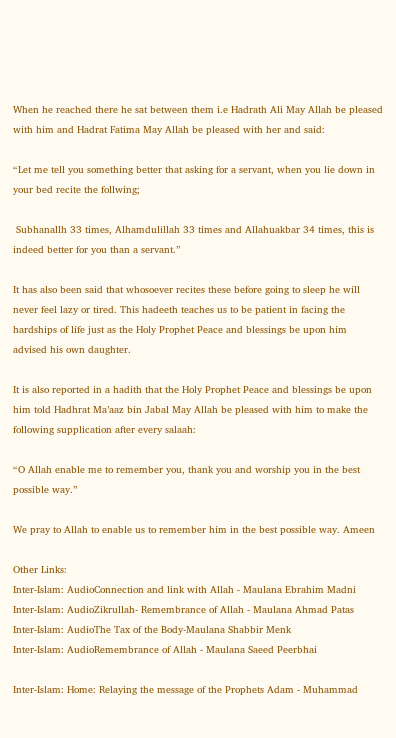When he reached there he sat between them i.e Hadrath Ali May Allah be pleased with him and Hadrat Fatima May Allah be pleased with her and said:

“Let me tell you something better that asking for a servant, when you lie down in your bed recite the follwing;

 Subhanallh 33 times, Alhamdulillah 33 times and Allahuakbar 34 times, this is indeed better for you than a servant.”

It has also been said that whosoever recites these before going to sleep he will never feel lazy or tired. This hadeeth teaches us to be patient in facing the hardships of life just as the Holy Prophet Peace and blessings be upon him advised his own daughter.

It is also reported in a hadith that the Holy Prophet Peace and blessings be upon him told Hadhrat Ma’aaz bin Jabal May Allah be pleased with him to make the following supplication after every salaah:

“O Allah enable me to remember you, thank you and worship you in the best possible way.”

We pray to Allah to enable us to remember him in the best possible way. Ameen

Other Links:
Inter-Islam: AudioConnection and link with Allah - Maulana Ebrahim Madni
Inter-Islam: AudioZikrullah- Remembrance of Allah - Maulana Ahmad Patas
Inter-Islam: AudioThe Tax of the Body-Maulana Shabbir Menk
Inter-Islam: AudioRemembrance of Allah - Maulana Saeed Peerbhai

Inter-Islam: Home: Relaying the message of the Prophets Adam - Muhammad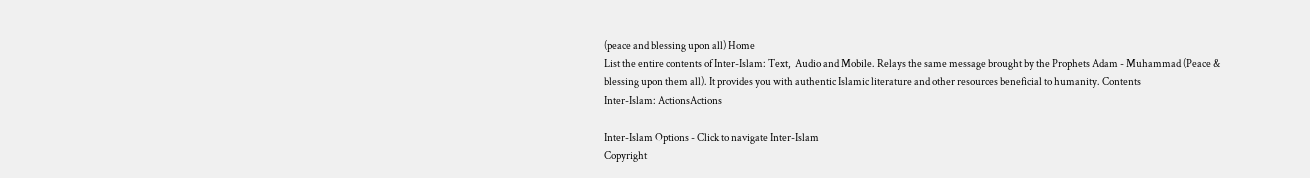(peace and blessing upon all) Home
List the entire contents of Inter-Islam: Text,  Audio and Mobile. Relays the same message brought by the Prophets Adam - Muhammad (Peace & blessing upon them all). It provides you with authentic Islamic literature and other resources beneficial to humanity. Contents
Inter-Islam: ActionsActions

Inter-Islam Options - Click to navigate Inter-Islam
Copyright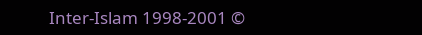Inter-Islam 1998-2001 ©